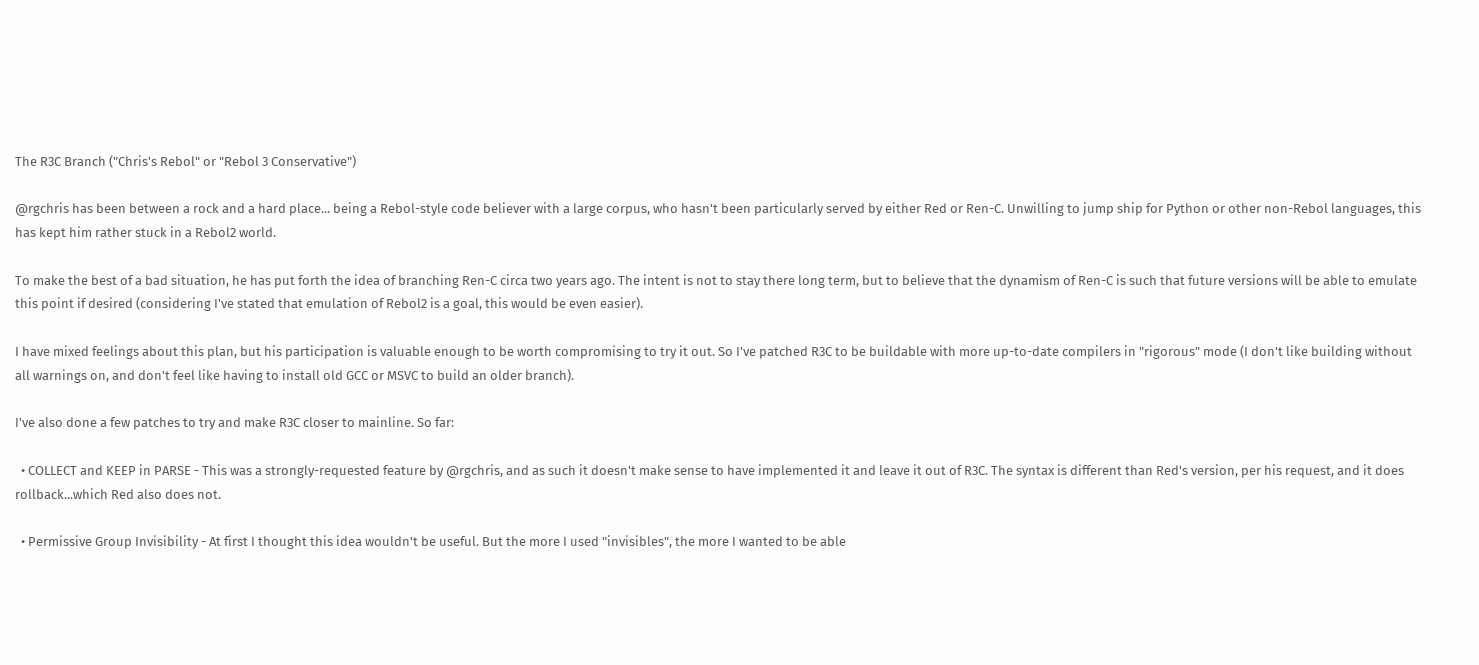The R3C Branch ("Chris's Rebol" or "Rebol 3 Conservative")

@rgchris has been between a rock and a hard place... being a Rebol-style code believer with a large corpus, who hasn't been particularly served by either Red or Ren-C. Unwilling to jump ship for Python or other non-Rebol languages, this has kept him rather stuck in a Rebol2 world.

To make the best of a bad situation, he has put forth the idea of branching Ren-C circa two years ago. The intent is not to stay there long term, but to believe that the dynamism of Ren-C is such that future versions will be able to emulate this point if desired (considering I've stated that emulation of Rebol2 is a goal, this would be even easier).

I have mixed feelings about this plan, but his participation is valuable enough to be worth compromising to try it out. So I've patched R3C to be buildable with more up-to-date compilers in "rigorous" mode (I don't like building without all warnings on, and don't feel like having to install old GCC or MSVC to build an older branch).

I've also done a few patches to try and make R3C closer to mainline. So far:

  • COLLECT and KEEP in PARSE - This was a strongly-requested feature by @rgchris, and as such it doesn't make sense to have implemented it and leave it out of R3C. The syntax is different than Red's version, per his request, and it does rollback...which Red also does not.

  • Permissive Group Invisibility - At first I thought this idea wouldn't be useful. But the more I used "invisibles", the more I wanted to be able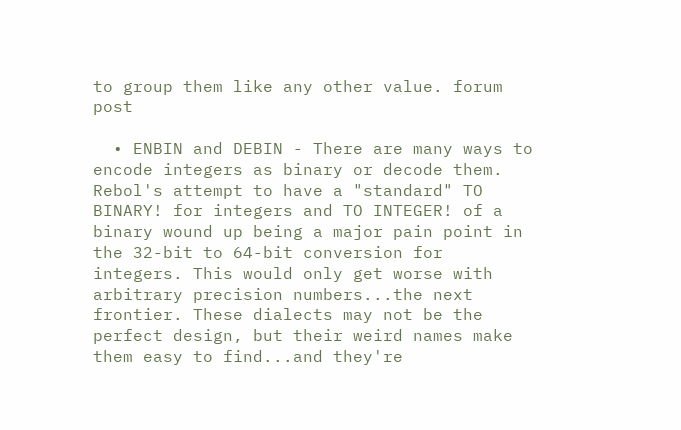to group them like any other value. forum post

  • ENBIN and DEBIN - There are many ways to encode integers as binary or decode them. Rebol's attempt to have a "standard" TO BINARY! for integers and TO INTEGER! of a binary wound up being a major pain point in the 32-bit to 64-bit conversion for integers. This would only get worse with arbitrary precision numbers...the next frontier. These dialects may not be the perfect design, but their weird names make them easy to find...and they're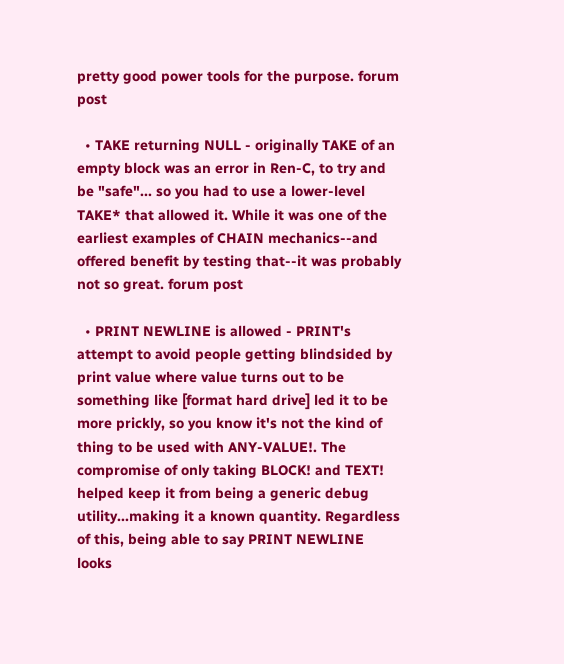pretty good power tools for the purpose. forum post

  • TAKE returning NULL - originally TAKE of an empty block was an error in Ren-C, to try and be "safe"... so you had to use a lower-level TAKE* that allowed it. While it was one of the earliest examples of CHAIN mechanics--and offered benefit by testing that--it was probably not so great. forum post

  • PRINT NEWLINE is allowed - PRINT's attempt to avoid people getting blindsided by print value where value turns out to be something like [format hard drive] led it to be more prickly, so you know it's not the kind of thing to be used with ANY-VALUE!. The compromise of only taking BLOCK! and TEXT! helped keep it from being a generic debug utility...making it a known quantity. Regardless of this, being able to say PRINT NEWLINE looks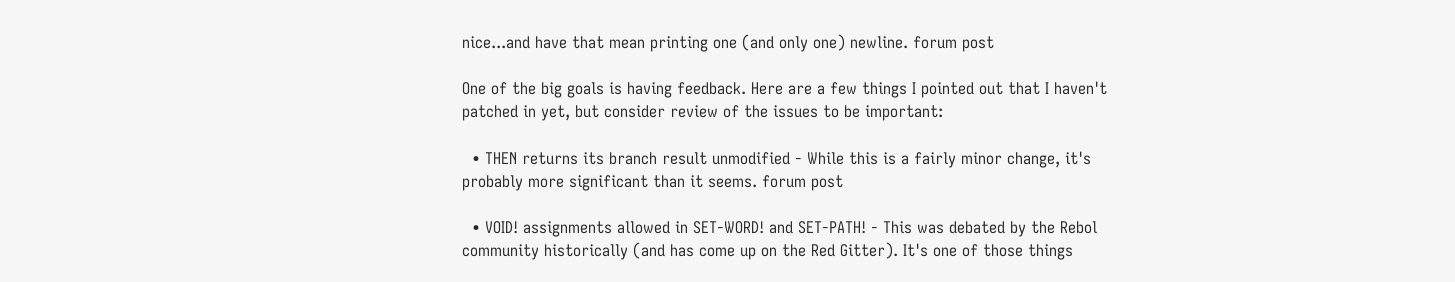nice...and have that mean printing one (and only one) newline. forum post

One of the big goals is having feedback. Here are a few things I pointed out that I haven't patched in yet, but consider review of the issues to be important:

  • THEN returns its branch result unmodified - While this is a fairly minor change, it's probably more significant than it seems. forum post

  • VOID! assignments allowed in SET-WORD! and SET-PATH! - This was debated by the Rebol community historically (and has come up on the Red Gitter). It's one of those things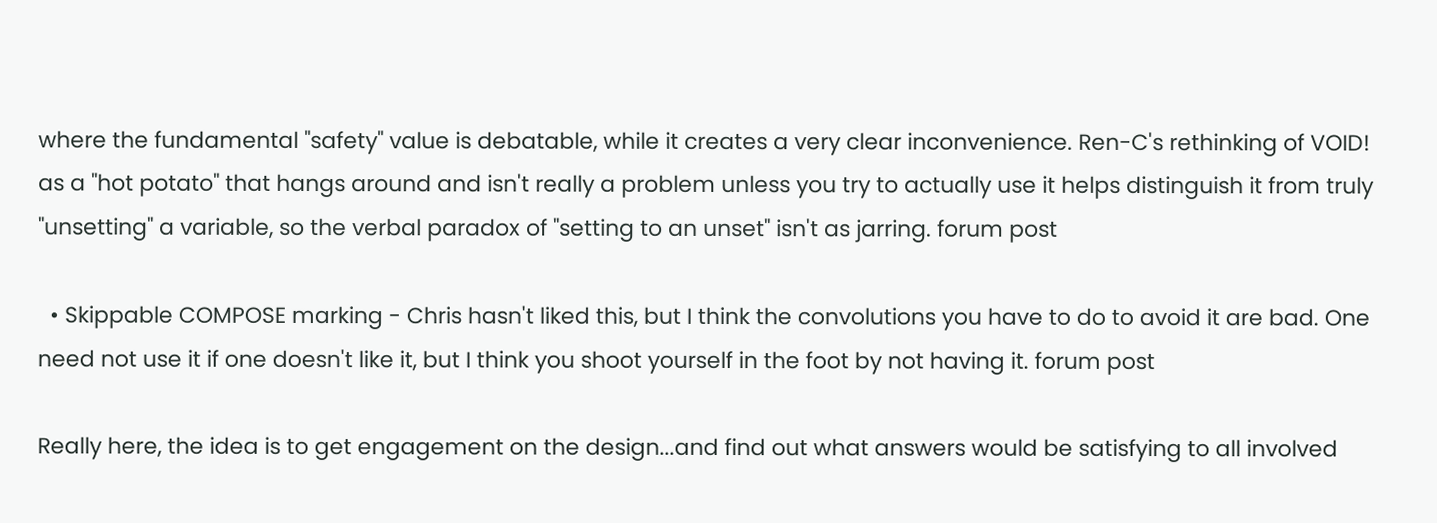where the fundamental "safety" value is debatable, while it creates a very clear inconvenience. Ren-C's rethinking of VOID! as a "hot potato" that hangs around and isn't really a problem unless you try to actually use it helps distinguish it from truly "unsetting" a variable, so the verbal paradox of "setting to an unset" isn't as jarring. forum post

  • Skippable COMPOSE marking - Chris hasn't liked this, but I think the convolutions you have to do to avoid it are bad. One need not use it if one doesn't like it, but I think you shoot yourself in the foot by not having it. forum post

Really here, the idea is to get engagement on the design...and find out what answers would be satisfying to all involved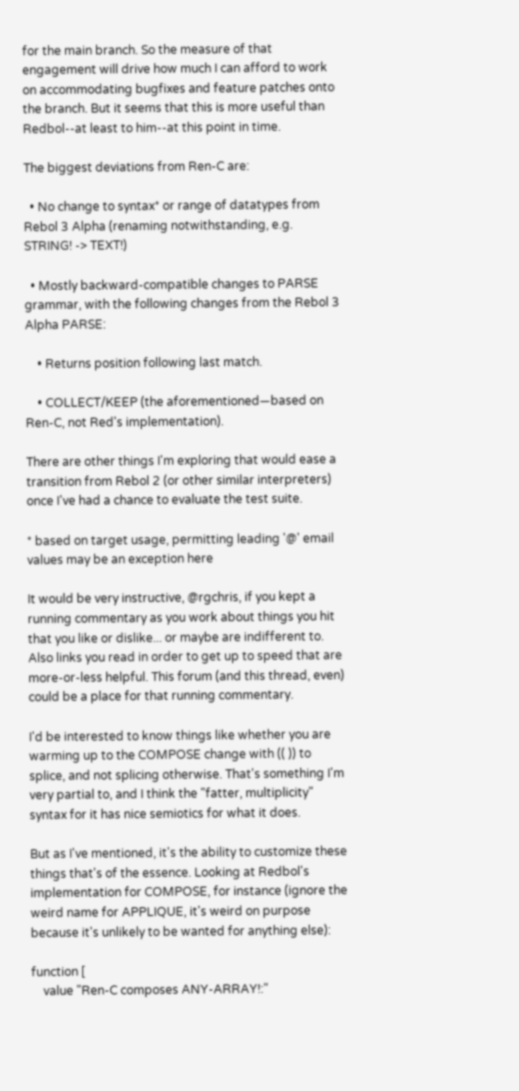for the main branch. So the measure of that engagement will drive how much I can afford to work on accommodating bugfixes and feature patches onto the branch. But it seems that this is more useful than Redbol--at least to him--at this point in time.

The biggest deviations from Ren-C are:

  • No change to syntax* or range of datatypes from Rebol 3 Alpha (renaming notwithstanding, e.g. STRING! -> TEXT!)

  • Mostly backward-compatible changes to PARSE grammar, with the following changes from the Rebol 3 Alpha PARSE:

    • Returns position following last match.

    • COLLECT/KEEP (the aforementioned—based on Ren-C, not Red's implementation).

There are other things I'm exploring that would ease a transition from Rebol 2 (or other similar interpreters) once I've had a chance to evaluate the test suite.

* based on target usage, permitting leading '@' email values may be an exception here

It would be very instructive, @rgchris, if you kept a running commentary as you work about things you hit that you like or dislike... or maybe are indifferent to. Also links you read in order to get up to speed that are more-or-less helpful. This forum (and this thread, even) could be a place for that running commentary.

I'd be interested to know things like whether you are warming up to the COMPOSE change with (( )) to splice, and not splicing otherwise. That's something I'm very partial to, and I think the "fatter, multiplicity" syntax for it has nice semiotics for what it does.

But as I've mentioned, it's the ability to customize these things that's of the essence. Looking at Redbol's implementation for COMPOSE, for instance (ignore the weird name for APPLIQUE, it's weird on purpose because it's unlikely to be wanted for anything else):

function [
    value "Ren-C composes ANY-ARRAY!:"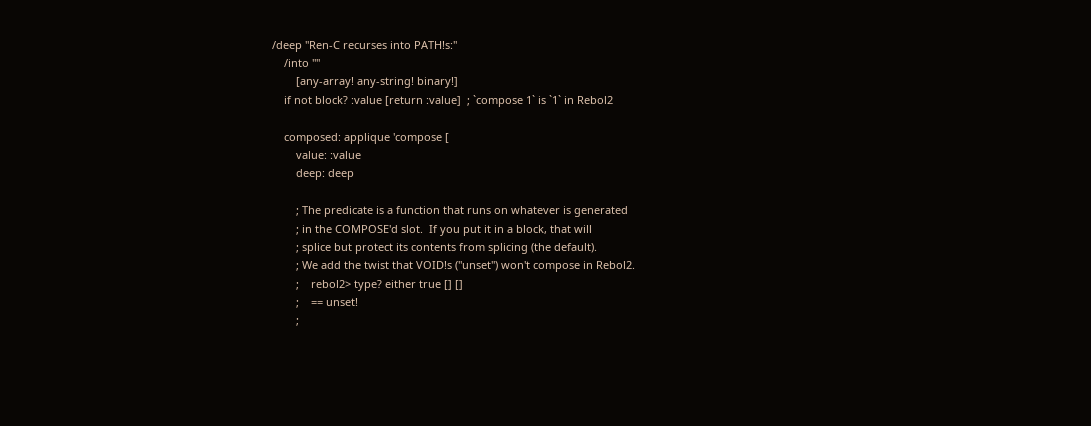/deep "Ren-C recurses into PATH!s:"
    /into ""
        [any-array! any-string! binary!]
    if not block? :value [return :value]  ; `compose 1` is `1` in Rebol2

    composed: applique 'compose [
        value: :value
        deep: deep

        ; The predicate is a function that runs on whatever is generated
        ; in the COMPOSE'd slot.  If you put it in a block, that will
        ; splice but protect its contents from splicing (the default).
        ; We add the twist that VOID!s ("unset") won't compose in Rebol2.
        ;    rebol2> type? either true [] []
        ;    == unset!
        ;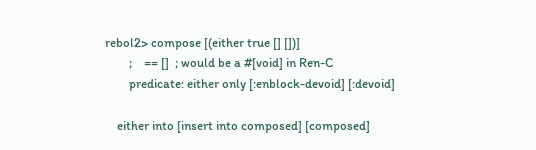rebol2> compose [(either true [] [])]
        ;    == []  ; would be a #[void] in Ren-C
        predicate: either only [:enblock-devoid] [:devoid]

    either into [insert into composed] [composed]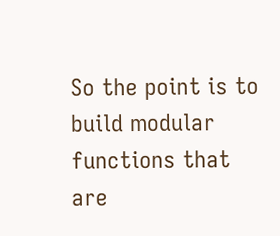So the point is to build modular functions that are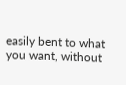easily bent to what you want, without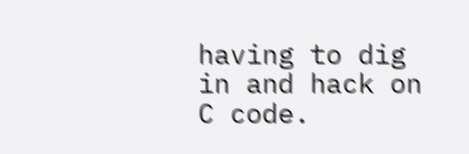having to dig in and hack on C code.